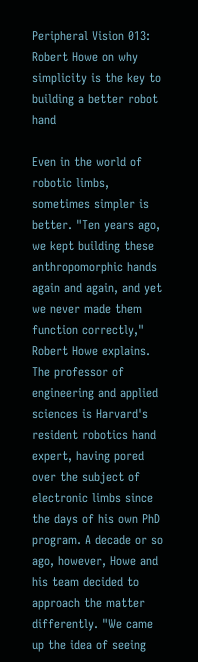Peripheral Vision 013: Robert Howe on why simplicity is the key to building a better robot hand

Even in the world of robotic limbs, sometimes simpler is better. "Ten years ago, we kept building these anthropomorphic hands again and again, and yet we never made them function correctly," Robert Howe explains. The professor of engineering and applied sciences is Harvard's resident robotics hand expert, having pored over the subject of electronic limbs since the days of his own PhD program. A decade or so ago, however, Howe and his team decided to approach the matter differently. "We came up the idea of seeing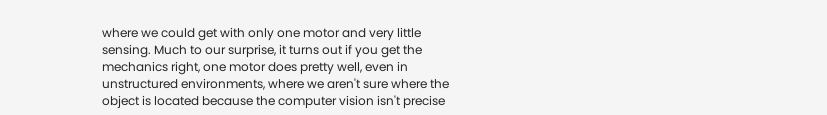where we could get with only one motor and very little sensing. Much to our surprise, it turns out if you get the mechanics right, one motor does pretty well, even in unstructured environments, where we aren't sure where the object is located because the computer vision isn't precise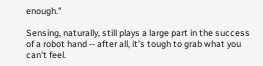enough."

Sensing, naturally, still plays a large part in the success of a robot hand -- after all, it's tough to grab what you can't feel.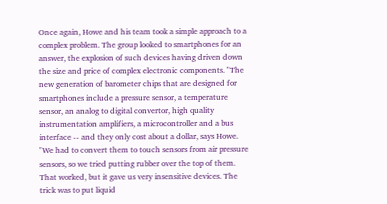Once again, Howe and his team took a simple approach to a complex problem. The group looked to smartphones for an answer, the explosion of such devices having driven down the size and price of complex electronic components. "The new generation of barometer chips that are designed for smartphones include a pressure sensor, a temperature sensor, an analog to digital convertor, high quality instrumentation amplifiers, a microcontroller and a bus interface -- and they only cost about a dollar, says Howe. "We had to convert them to touch sensors from air pressure sensors, so we tried putting rubber over the top of them. That worked, but it gave us very insensitive devices. The trick was to put liquid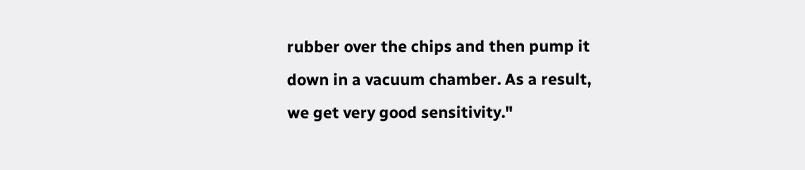rubber over the chips and then pump it down in a vacuum chamber. As a result, we get very good sensitivity."